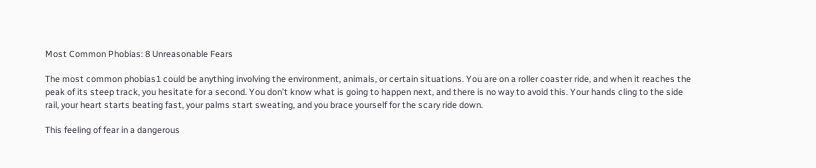Most Common Phobias: 8 Unreasonable Fears

The most common phobias1 could be anything involving the environment, animals, or certain situations. You are on a roller coaster ride, and when it reaches the peak of its steep track, you hesitate for a second. You don’t know what is going to happen next, and there is no way to avoid this. Your hands cling to the side rail, your heart starts beating fast, your palms start sweating, and you brace yourself for the scary ride down.

This feeling of fear in a dangerous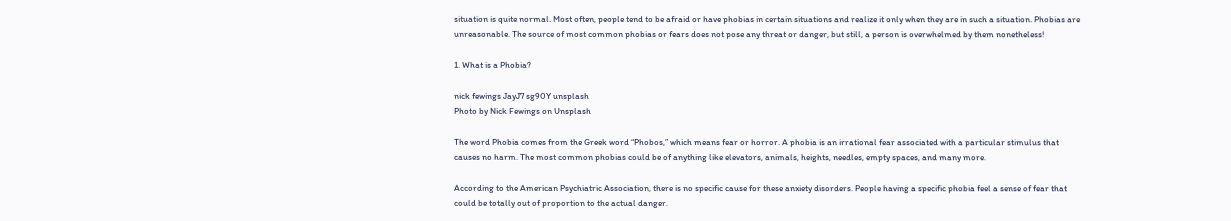situation is quite normal. Most often, people tend to be afraid or have phobias in certain situations and realize it only when they are in such a situation. Phobias are unreasonable. The source of most common phobias or fears does not pose any threat or danger, but still, a person is overwhelmed by them nonetheless!

1. What is a Phobia?

nick fewings JayJ7 sg90Y unsplash
Photo by Nick Fewings on Unsplash

The word Phobia comes from the Greek word “Phobos,” which means fear or horror. A phobia is an irrational fear associated with a particular stimulus that causes no harm. The most common phobias could be of anything like elevators, animals, heights, needles, empty spaces, and many more.

According to the American Psychiatric Association, there is no specific cause for these anxiety disorders. People having a specific phobia feel a sense of fear that could be totally out of proportion to the actual danger.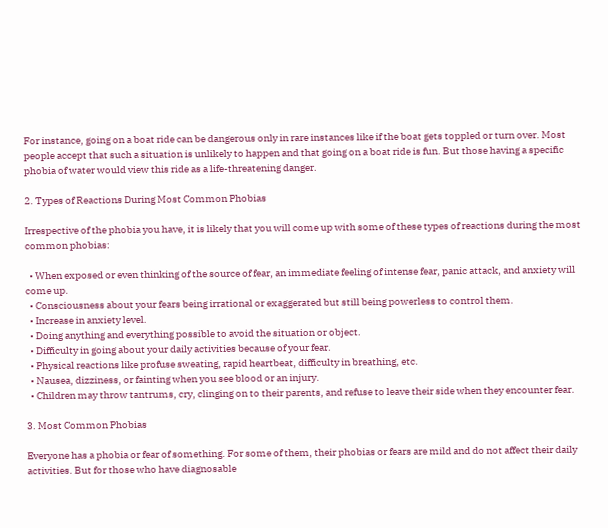For instance, going on a boat ride can be dangerous only in rare instances like if the boat gets toppled or turn over. Most people accept that such a situation is unlikely to happen and that going on a boat ride is fun. But those having a specific phobia of water would view this ride as a life-threatening danger.

2. Types of Reactions During Most Common Phobias

Irrespective of the phobia you have, it is likely that you will come up with some of these types of reactions during the most common phobias:

  • When exposed or even thinking of the source of fear, an immediate feeling of intense fear, panic attack, and anxiety will come up.
  • Consciousness about your fears being irrational or exaggerated but still being powerless to control them.
  • Increase in anxiety level.
  • Doing anything and everything possible to avoid the situation or object.
  • Difficulty in going about your daily activities because of your fear.
  • Physical reactions like profuse sweating, rapid heartbeat, difficulty in breathing, etc.
  • Nausea, dizziness, or fainting when you see blood or an injury.
  • Children may throw tantrums, cry, clinging on to their parents, and refuse to leave their side when they encounter fear.

3. Most Common Phobias

Everyone has a phobia or fear of something. For some of them, their phobias or fears are mild and do not affect their daily activities. But for those who have diagnosable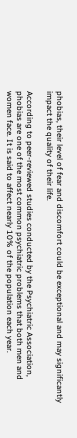phobias, their level of fear and discomfort could be exceptional and may significantly impact the quality of their life.

According to peer-reviewed studies conducted by the Psychiatric Association, phobias are one of the most common psychiatric problems that both men and women face. It is said to affect nearly 10% of the population each year.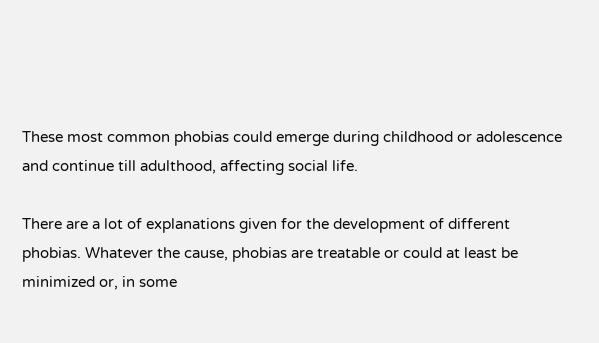These most common phobias could emerge during childhood or adolescence and continue till adulthood, affecting social life.

There are a lot of explanations given for the development of different phobias. Whatever the cause, phobias are treatable or could at least be minimized or, in some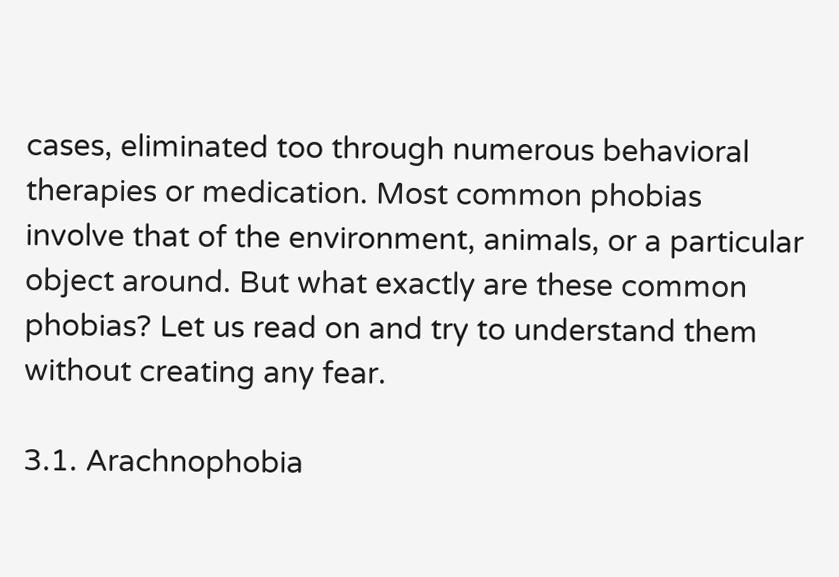cases, eliminated too through numerous behavioral therapies or medication. Most common phobias involve that of the environment, animals, or a particular object around. But what exactly are these common phobias? Let us read on and try to understand them without creating any fear.

3.1. Arachnophobia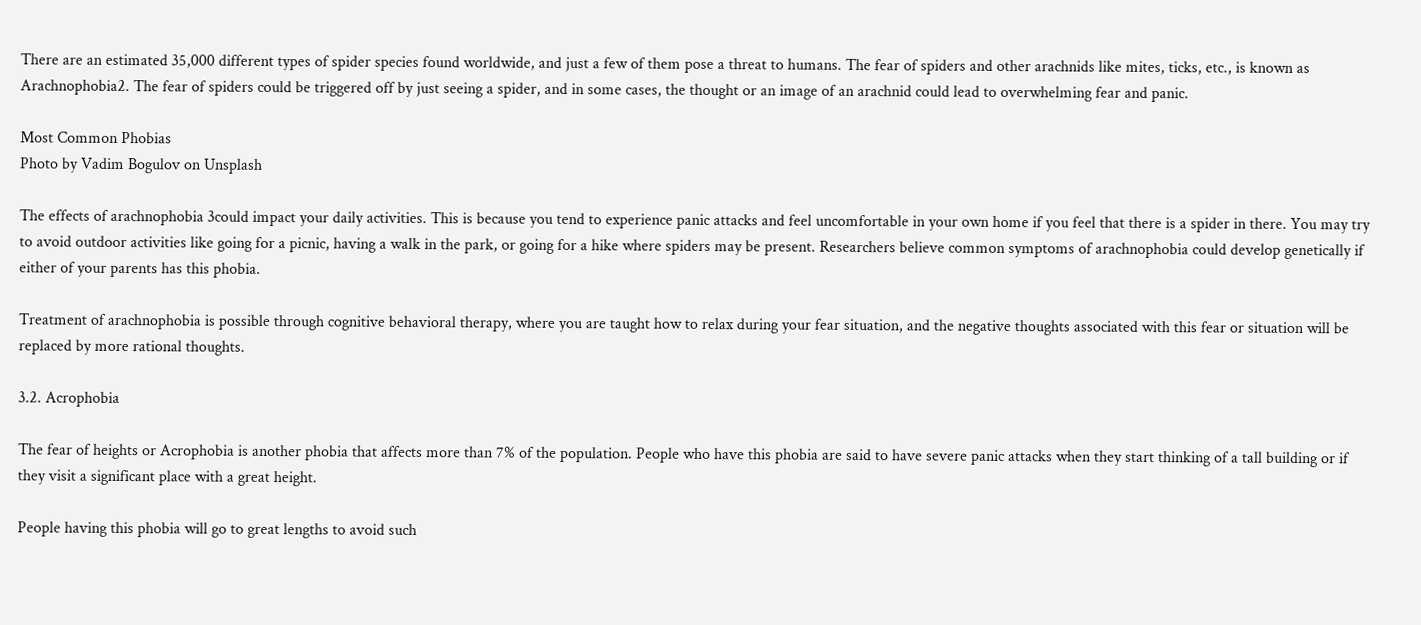There are an estimated 35,000 different types of spider species found worldwide, and just a few of them pose a threat to humans. The fear of spiders and other arachnids like mites, ticks, etc., is known as Arachnophobia2. The fear of spiders could be triggered off by just seeing a spider, and in some cases, the thought or an image of an arachnid could lead to overwhelming fear and panic.

Most Common Phobias
Photo by Vadim Bogulov on Unsplash

The effects of arachnophobia 3could impact your daily activities. This is because you tend to experience panic attacks and feel uncomfortable in your own home if you feel that there is a spider in there. You may try to avoid outdoor activities like going for a picnic, having a walk in the park, or going for a hike where spiders may be present. Researchers believe common symptoms of arachnophobia could develop genetically if either of your parents has this phobia.

Treatment of arachnophobia is possible through cognitive behavioral therapy, where you are taught how to relax during your fear situation, and the negative thoughts associated with this fear or situation will be replaced by more rational thoughts.

3.2. Acrophobia

The fear of heights or Acrophobia is another phobia that affects more than 7% of the population. People who have this phobia are said to have severe panic attacks when they start thinking of a tall building or if they visit a significant place with a great height.

People having this phobia will go to great lengths to avoid such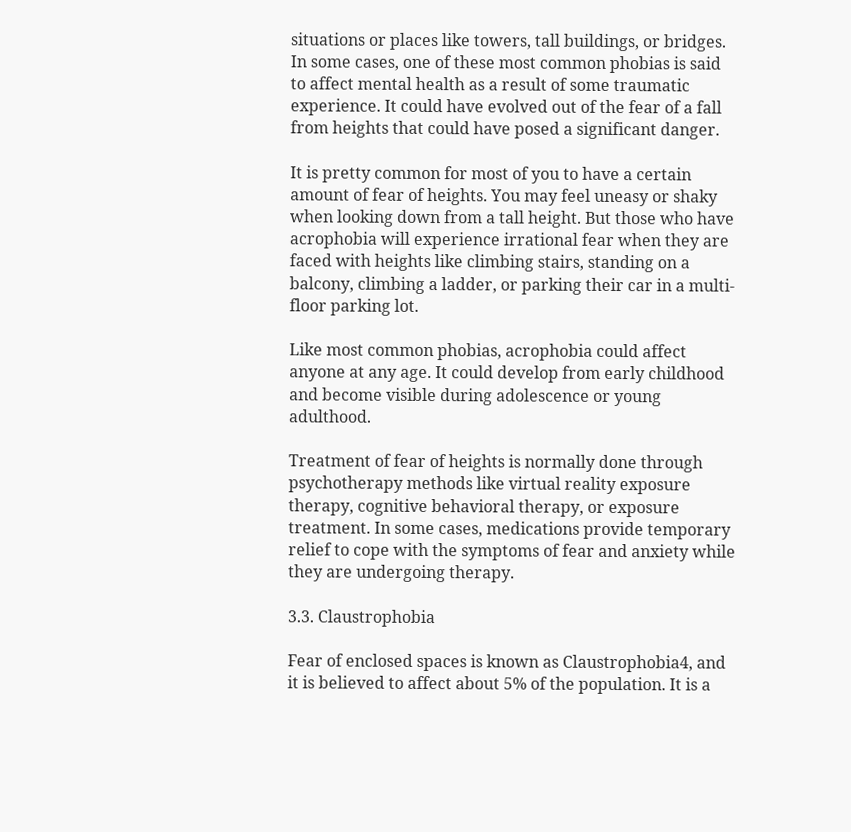situations or places like towers, tall buildings, or bridges. In some cases, one of these most common phobias is said to affect mental health as a result of some traumatic experience. It could have evolved out of the fear of a fall from heights that could have posed a significant danger.

It is pretty common for most of you to have a certain amount of fear of heights. You may feel uneasy or shaky when looking down from a tall height. But those who have acrophobia will experience irrational fear when they are faced with heights like climbing stairs, standing on a balcony, climbing a ladder, or parking their car in a multi-floor parking lot.

Like most common phobias, acrophobia could affect anyone at any age. It could develop from early childhood and become visible during adolescence or young adulthood.

Treatment of fear of heights is normally done through psychotherapy methods like virtual reality exposure therapy, cognitive behavioral therapy, or exposure treatment. In some cases, medications provide temporary relief to cope with the symptoms of fear and anxiety while they are undergoing therapy.

3.3. Claustrophobia

Fear of enclosed spaces is known as Claustrophobia4, and it is believed to affect about 5% of the population. It is a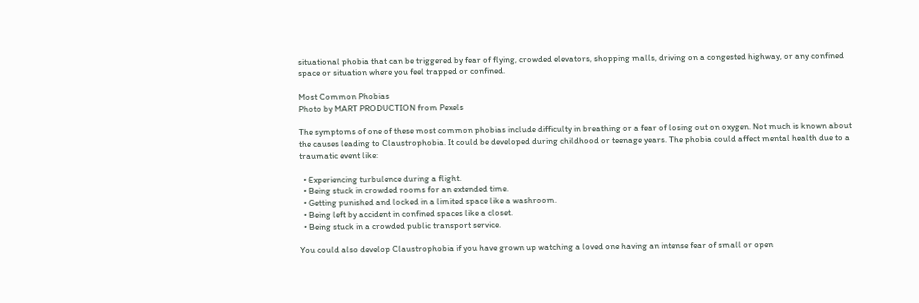situational phobia that can be triggered by fear of flying, crowded elevators, shopping malls, driving on a congested highway, or any confined space or situation where you feel trapped or confined.

Most Common Phobias
Photo by MART PRODUCTION from Pexels

The symptoms of one of these most common phobias include difficulty in breathing or a fear of losing out on oxygen. Not much is known about the causes leading to Claustrophobia. It could be developed during childhood or teenage years. The phobia could affect mental health due to a traumatic event like:

  • Experiencing turbulence during a flight.
  • Being stuck in crowded rooms for an extended time.
  • Getting punished and locked in a limited space like a washroom.
  • Being left by accident in confined spaces like a closet.
  • Being stuck in a crowded public transport service.

You could also develop Claustrophobia if you have grown up watching a loved one having an intense fear of small or open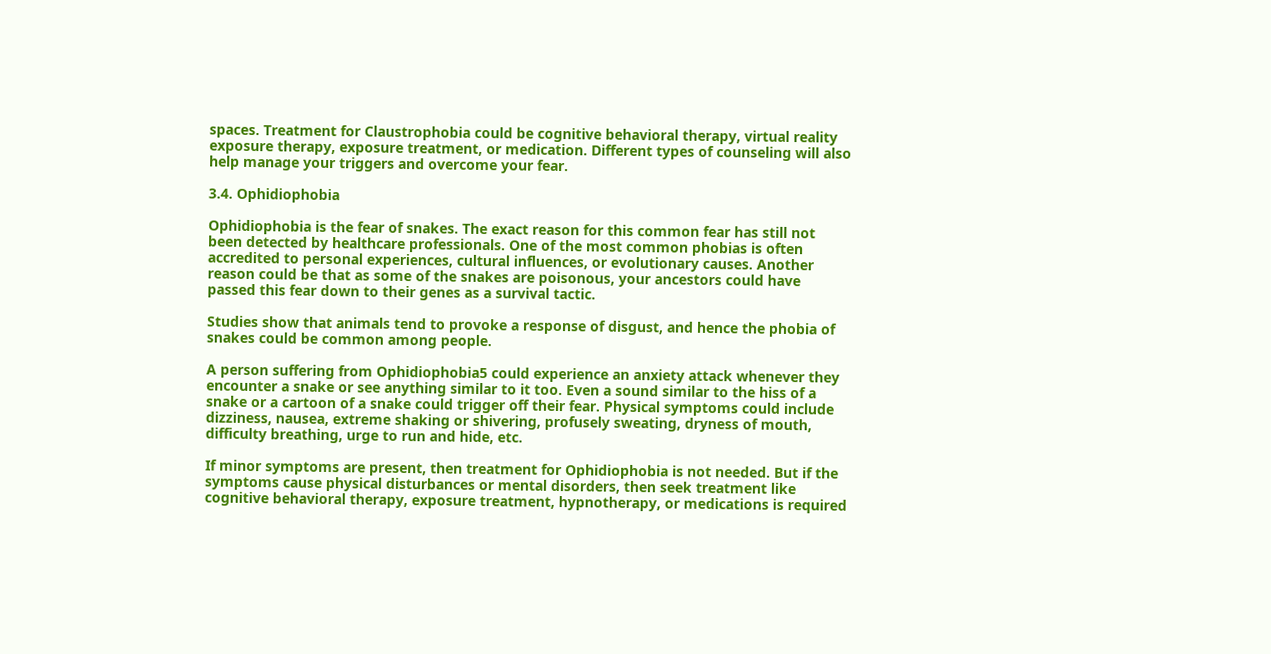spaces. Treatment for Claustrophobia could be cognitive behavioral therapy, virtual reality exposure therapy, exposure treatment, or medication. Different types of counseling will also help manage your triggers and overcome your fear.

3.4. Ophidiophobia

Ophidiophobia is the fear of snakes. The exact reason for this common fear has still not been detected by healthcare professionals. One of the most common phobias is often accredited to personal experiences, cultural influences, or evolutionary causes. Another reason could be that as some of the snakes are poisonous, your ancestors could have passed this fear down to their genes as a survival tactic.

Studies show that animals tend to provoke a response of disgust, and hence the phobia of snakes could be common among people.

A person suffering from Ophidiophobia5 could experience an anxiety attack whenever they encounter a snake or see anything similar to it too. Even a sound similar to the hiss of a snake or a cartoon of a snake could trigger off their fear. Physical symptoms could include dizziness, nausea, extreme shaking or shivering, profusely sweating, dryness of mouth, difficulty breathing, urge to run and hide, etc.

If minor symptoms are present, then treatment for Ophidiophobia is not needed. But if the symptoms cause physical disturbances or mental disorders, then seek treatment like cognitive behavioral therapy, exposure treatment, hypnotherapy, or medications is required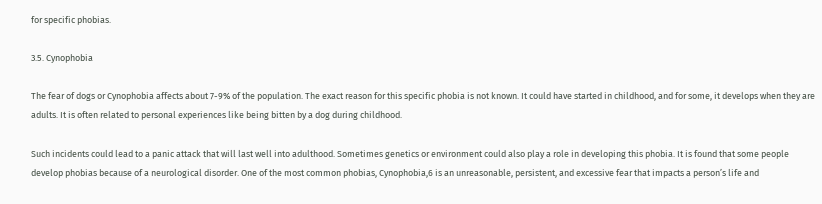for specific phobias.

3.5. Cynophobia

The fear of dogs or Cynophobia affects about 7-9% of the population. The exact reason for this specific phobia is not known. It could have started in childhood, and for some, it develops when they are adults. It is often related to personal experiences like being bitten by a dog during childhood.

Such incidents could lead to a panic attack that will last well into adulthood. Sometimes genetics or environment could also play a role in developing this phobia. It is found that some people develop phobias because of a neurological disorder. One of the most common phobias, Cynophobia,6 is an unreasonable, persistent, and excessive fear that impacts a person’s life and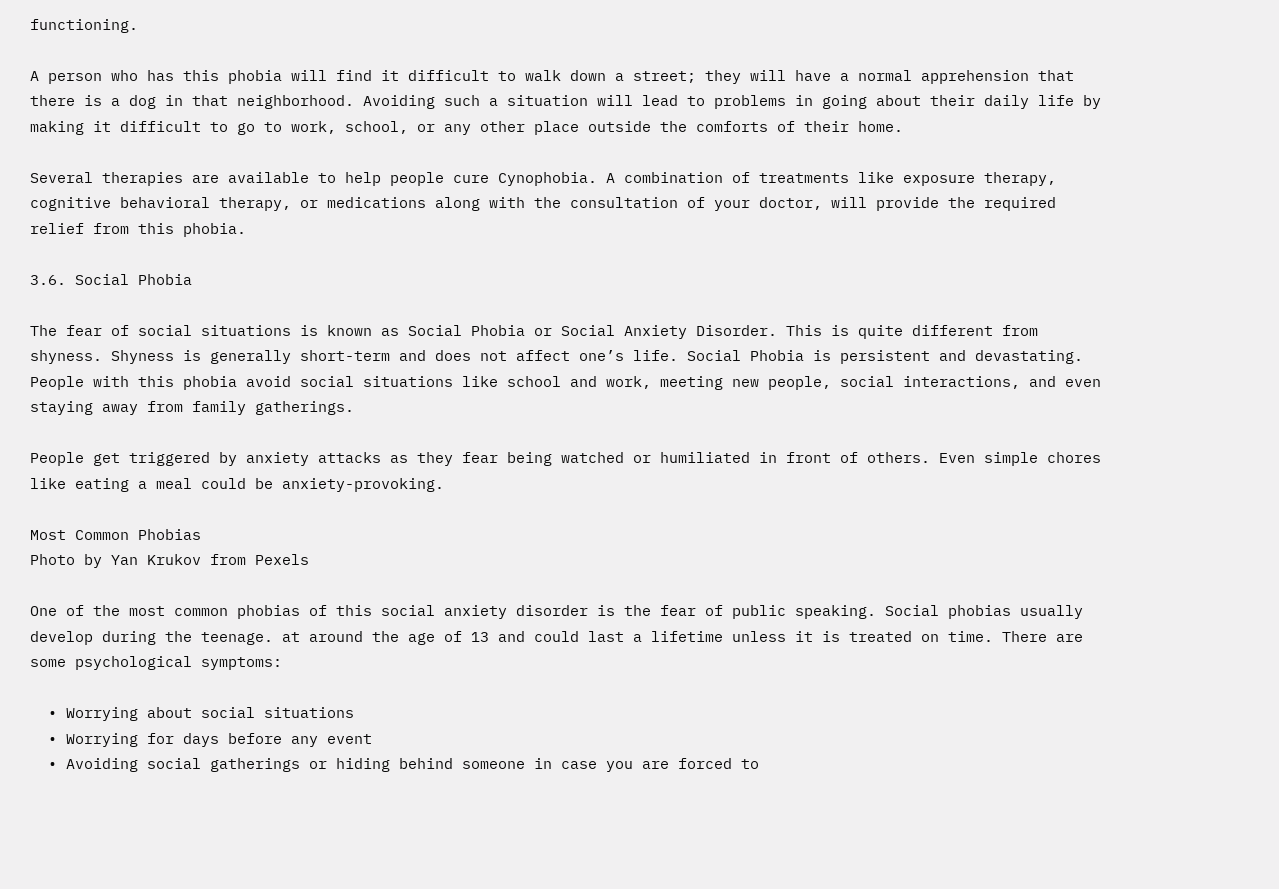functioning.

A person who has this phobia will find it difficult to walk down a street; they will have a normal apprehension that there is a dog in that neighborhood. Avoiding such a situation will lead to problems in going about their daily life by making it difficult to go to work, school, or any other place outside the comforts of their home.

Several therapies are available to help people cure Cynophobia. A combination of treatments like exposure therapy, cognitive behavioral therapy, or medications along with the consultation of your doctor, will provide the required relief from this phobia.

3.6. Social Phobia

The fear of social situations is known as Social Phobia or Social Anxiety Disorder. This is quite different from shyness. Shyness is generally short-term and does not affect one’s life. Social Phobia is persistent and devastating. People with this phobia avoid social situations like school and work, meeting new people, social interactions, and even staying away from family gatherings.

People get triggered by anxiety attacks as they fear being watched or humiliated in front of others. Even simple chores like eating a meal could be anxiety-provoking.

Most Common Phobias
Photo by Yan Krukov from Pexels

One of the most common phobias of this social anxiety disorder is the fear of public speaking. Social phobias usually develop during the teenage. at around the age of 13 and could last a lifetime unless it is treated on time. There are some psychological symptoms:

  • Worrying about social situations
  • Worrying for days before any event
  • Avoiding social gatherings or hiding behind someone in case you are forced to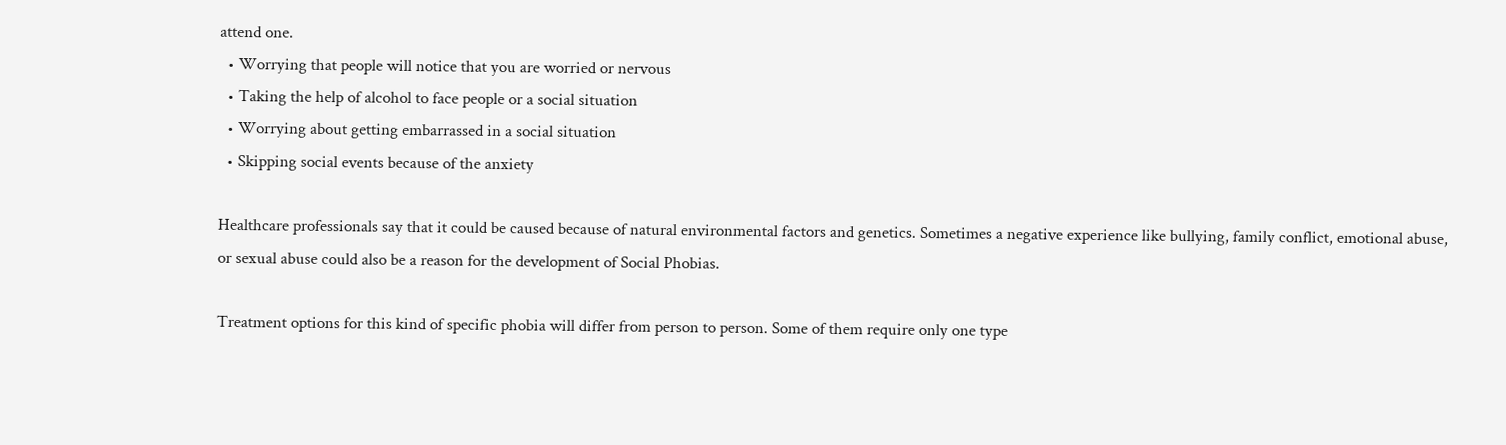attend one.
  • Worrying that people will notice that you are worried or nervous
  • Taking the help of alcohol to face people or a social situation
  • Worrying about getting embarrassed in a social situation
  • Skipping social events because of the anxiety

Healthcare professionals say that it could be caused because of natural environmental factors and genetics. Sometimes a negative experience like bullying, family conflict, emotional abuse, or sexual abuse could also be a reason for the development of Social Phobias.

Treatment options for this kind of specific phobia will differ from person to person. Some of them require only one type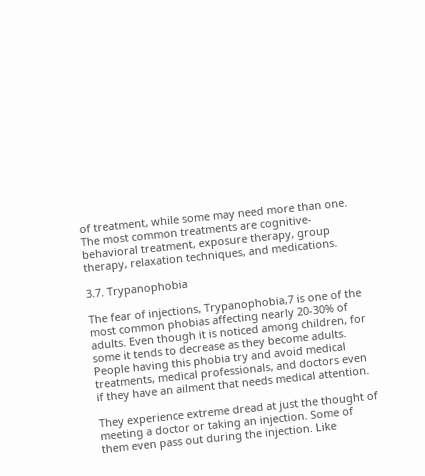of treatment, while some may need more than one. The most common treatments are cognitive-behavioral treatment, exposure therapy, group therapy, relaxation techniques, and medications.

3.7. Trypanophobia

The fear of injections, Trypanophobia,7 is one of the most common phobias affecting nearly 20-30% of adults. Even though it is noticed among children, for some it tends to decrease as they become adults. People having this phobia try and avoid medical treatments, medical professionals, and doctors even if they have an ailment that needs medical attention.

They experience extreme dread at just the thought of meeting a doctor or taking an injection. Some of them even pass out during the injection. Like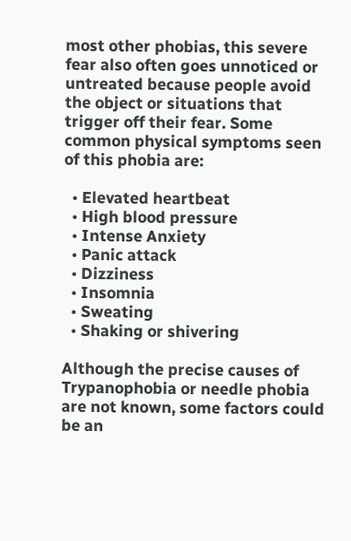most other phobias, this severe fear also often goes unnoticed or untreated because people avoid the object or situations that trigger off their fear. Some common physical symptoms seen of this phobia are:

  • Elevated heartbeat
  • High blood pressure
  • Intense Anxiety
  • Panic attack
  • Dizziness
  • Insomnia
  • Sweating
  • Shaking or shivering

Although the precise causes of Trypanophobia or needle phobia are not known, some factors could be an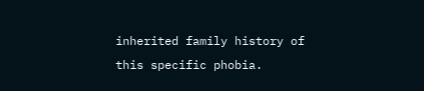inherited family history of this specific phobia.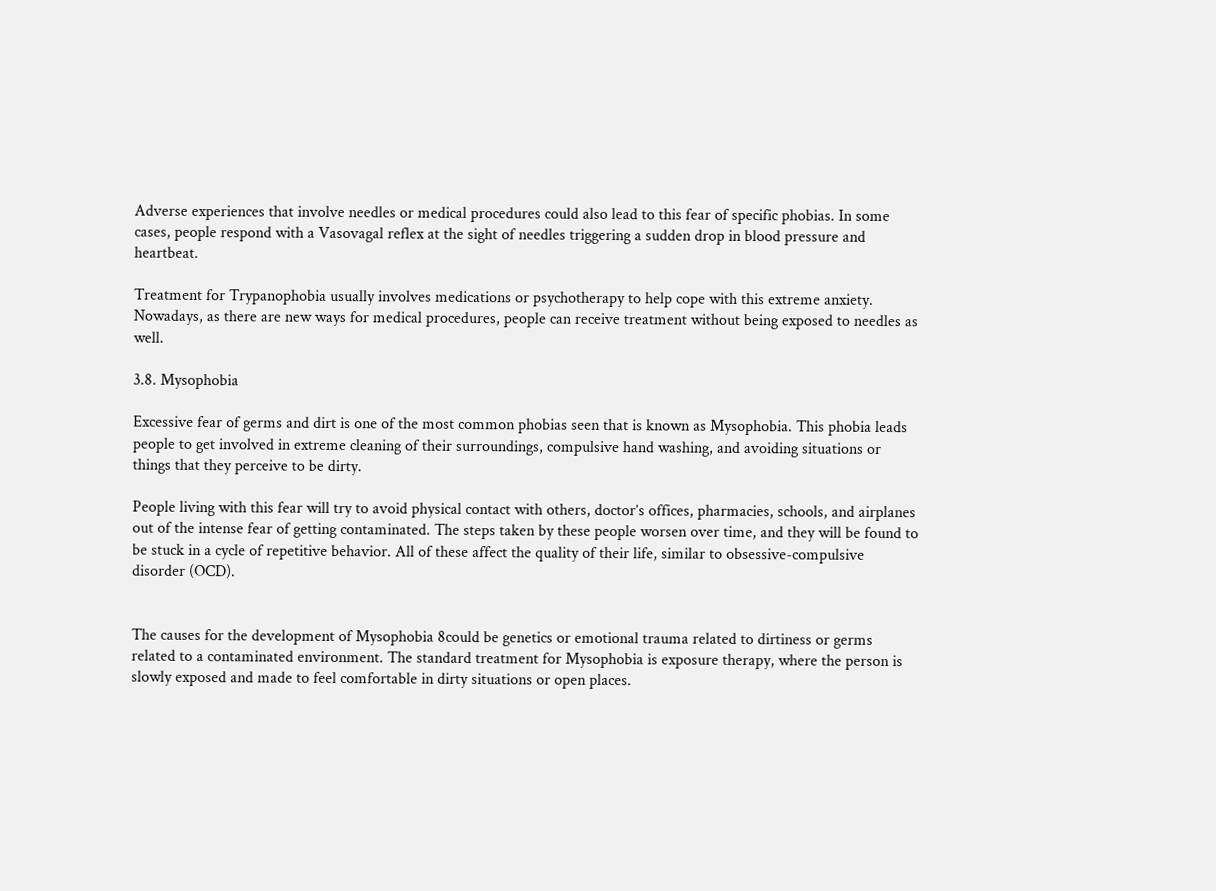Adverse experiences that involve needles or medical procedures could also lead to this fear of specific phobias. In some cases, people respond with a Vasovagal reflex at the sight of needles triggering a sudden drop in blood pressure and heartbeat.

Treatment for Trypanophobia usually involves medications or psychotherapy to help cope with this extreme anxiety. Nowadays, as there are new ways for medical procedures, people can receive treatment without being exposed to needles as well.

3.8. Mysophobia

Excessive fear of germs and dirt is one of the most common phobias seen that is known as Mysophobia. This phobia leads people to get involved in extreme cleaning of their surroundings, compulsive hand washing, and avoiding situations or things that they perceive to be dirty.

People living with this fear will try to avoid physical contact with others, doctor’s offices, pharmacies, schools, and airplanes out of the intense fear of getting contaminated. The steps taken by these people worsen over time, and they will be found to be stuck in a cycle of repetitive behavior. All of these affect the quality of their life, similar to obsessive-compulsive disorder (OCD).


The causes for the development of Mysophobia 8could be genetics or emotional trauma related to dirtiness or germs related to a contaminated environment. The standard treatment for Mysophobia is exposure therapy, where the person is slowly exposed and made to feel comfortable in dirty situations or open places.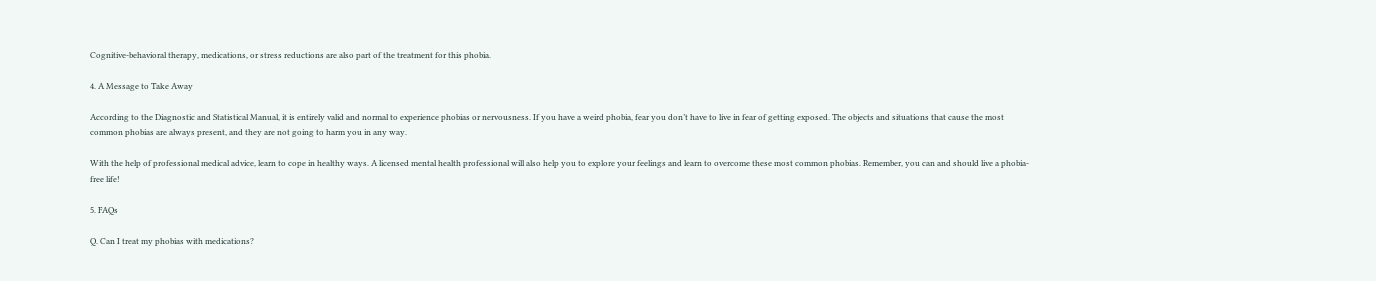Cognitive-behavioral therapy, medications, or stress reductions are also part of the treatment for this phobia.

4. A Message to Take Away

According to the Diagnostic and Statistical Manual, it is entirely valid and normal to experience phobias or nervousness. If you have a weird phobia, fear you don’t have to live in fear of getting exposed. The objects and situations that cause the most common phobias are always present, and they are not going to harm you in any way.

With the help of professional medical advice, learn to cope in healthy ways. A licensed mental health professional will also help you to explore your feelings and learn to overcome these most common phobias. Remember, you can and should live a phobia-free life!

5. FAQs

Q. Can I treat my phobias with medications?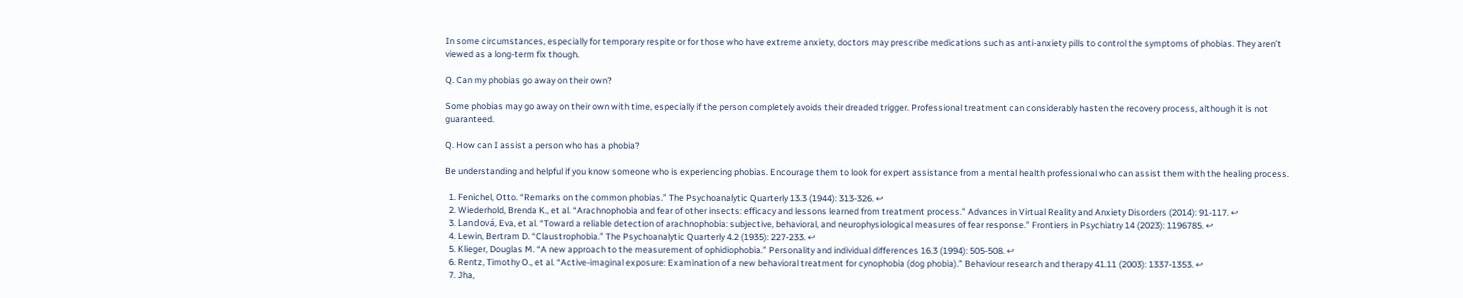In some circumstances, especially for temporary respite or for those who have extreme anxiety, doctors may prescribe medications such as anti-anxiety pills to control the symptoms of phobias. They aren’t viewed as a long-term fix though.

Q. Can my phobias go away on their own?

Some phobias may go away on their own with time, especially if the person completely avoids their dreaded trigger. Professional treatment can considerably hasten the recovery process, although it is not guaranteed.

Q. How can I assist a person who has a phobia?

Be understanding and helpful if you know someone who is experiencing phobias. Encourage them to look for expert assistance from a mental health professional who can assist them with the healing process.

  1. Fenichel, Otto. “Remarks on the common phobias.” The Psychoanalytic Quarterly 13.3 (1944): 313-326. ↩
  2. Wiederhold, Brenda K., et al. “Arachnophobia and fear of other insects: efficacy and lessons learned from treatment process.” Advances in Virtual Reality and Anxiety Disorders (2014): 91-117. ↩
  3. Landová, Eva, et al. “Toward a reliable detection of arachnophobia: subjective, behavioral, and neurophysiological measures of fear response.” Frontiers in Psychiatry 14 (2023): 1196785. ↩
  4. Lewin, Bertram D. “Claustrophobia.” The Psychoanalytic Quarterly 4.2 (1935): 227-233. ↩
  5. Klieger, Douglas M. “A new approach to the measurement of ophidiophobia.” Personality and individual differences 16.3 (1994): 505-508. ↩
  6. Rentz, Timothy O., et al. “Active-imaginal exposure: Examination of a new behavioral treatment for cynophobia (dog phobia).” Behaviour research and therapy 41.11 (2003): 1337-1353. ↩
  7. Jha,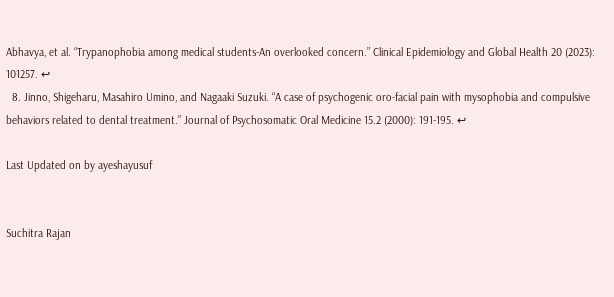Abhavya, et al. “Trypanophobia among medical students-An overlooked concern.” Clinical Epidemiology and Global Health 20 (2023): 101257. ↩
  8. Jinno, Shigeharu, Masahiro Umino, and Nagaaki Suzuki. “A case of psychogenic oro-facial pain with mysophobia and compulsive behaviors related to dental treatment.” Journal of Psychosomatic Oral Medicine 15.2 (2000): 191-195. ↩

Last Updated on by ayeshayusuf


Suchitra Rajan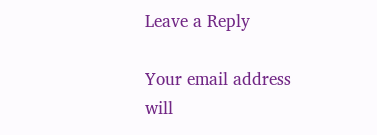Leave a Reply

Your email address will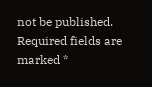not be published. Required fields are marked *